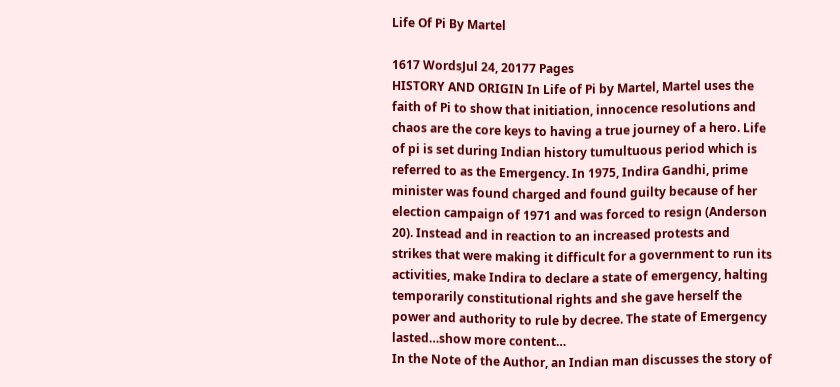Life Of Pi By Martel

1617 WordsJul 24, 20177 Pages
HISTORY AND ORIGIN In Life of Pi by Martel, Martel uses the faith of Pi to show that initiation, innocence resolutions and chaos are the core keys to having a true journey of a hero. Life of pi is set during Indian history tumultuous period which is referred to as the Emergency. In 1975, Indira Gandhi, prime minister was found charged and found guilty because of her election campaign of 1971 and was forced to resign (Anderson 20). Instead and in reaction to an increased protests and strikes that were making it difficult for a government to run its activities, make Indira to declare a state of emergency, halting temporarily constitutional rights and she gave herself the power and authority to rule by decree. The state of Emergency lasted…show more content…
In the Note of the Author, an Indian man discusses the story of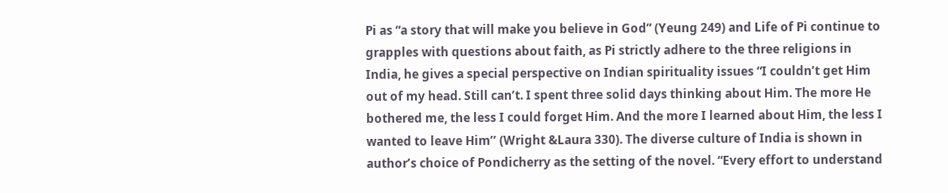Pi as “a story that will make you believe in God” (Yeung 249) and Life of Pi continue to grapples with questions about faith, as Pi strictly adhere to the three religions in India, he gives a special perspective on Indian spirituality issues “I couldn’t get Him out of my head. Still can’t. I spent three solid days thinking about Him. The more He bothered me, the less I could forget Him. And the more I learned about Him, the less I wanted to leave Him’’ (Wright &Laura 330). The diverse culture of India is shown in author’s choice of Pondicherry as the setting of the novel. “Every effort to understand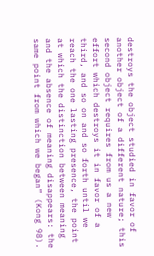destroys the object studied in favor of another object of a different nature; this second object requires from us a new effort which destroys it in favor of a third, and so on and so forth until we reach the one lasting presence, the point at which the distinction between meaning and the absence of meaning disappears: the same point from which we began” (Kong 98).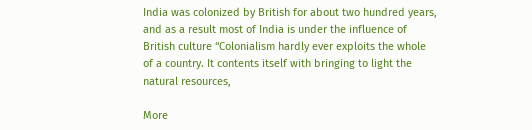India was colonized by British for about two hundred years, and as a result most of India is under the influence of British culture “Colonialism hardly ever exploits the whole of a country. It contents itself with bringing to light the natural resources,

More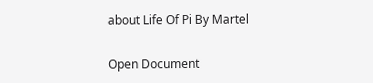about Life Of Pi By Martel

Open Document